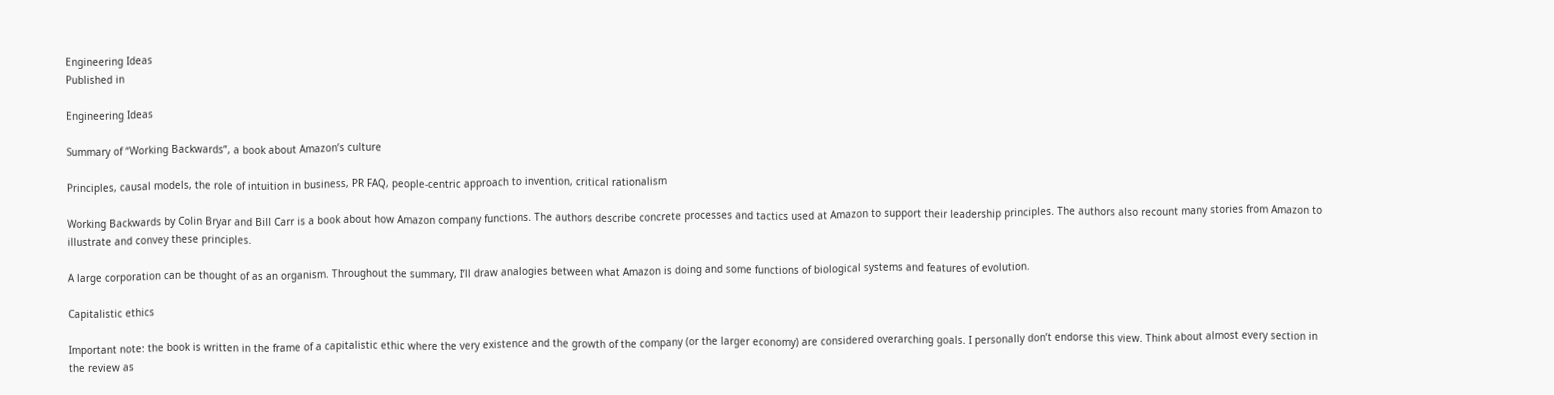Engineering Ideas
Published in

Engineering Ideas

Summary of “Working Backwards”, a book about Amazon’s culture

Principles, causal models, the role of intuition in business, PR FAQ, people-centric approach to invention, critical rationalism

Working Backwards by Colin Bryar and Bill Carr is a book about how Amazon company functions. The authors describe concrete processes and tactics used at Amazon to support their leadership principles. The authors also recount many stories from Amazon to illustrate and convey these principles.

A large corporation can be thought of as an organism. Throughout the summary, I’ll draw analogies between what Amazon is doing and some functions of biological systems and features of evolution.

Capitalistic ethics

Important note: the book is written in the frame of a capitalistic ethic where the very existence and the growth of the company (or the larger economy) are considered overarching goals. I personally don’t endorse this view. Think about almost every section in the review as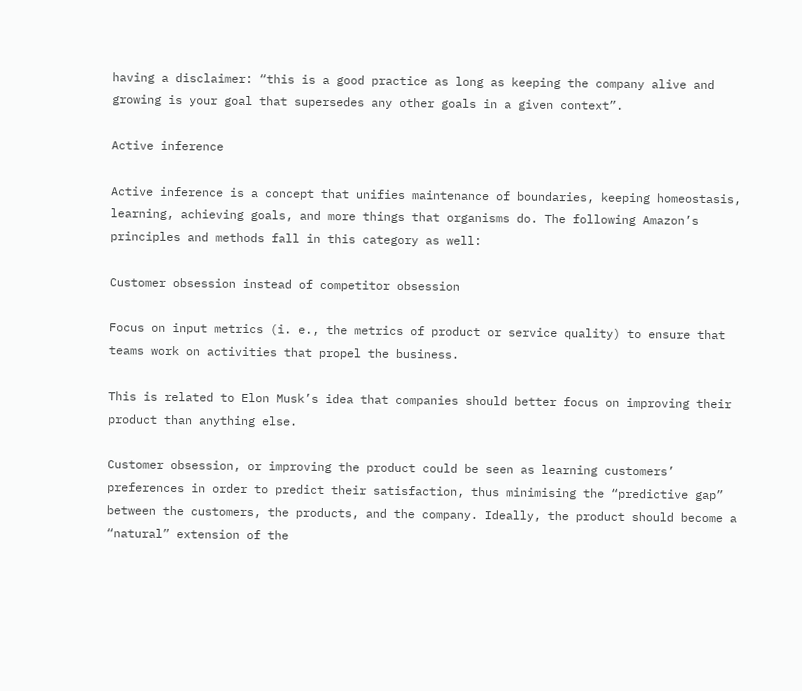having a disclaimer: “this is a good practice as long as keeping the company alive and growing is your goal that supersedes any other goals in a given context”.

Active inference

Active inference is a concept that unifies maintenance of boundaries, keeping homeostasis, learning, achieving goals, and more things that organisms do. The following Amazon’s principles and methods fall in this category as well:

Customer obsession instead of competitor obsession

Focus on input metrics (i. e., the metrics of product or service quality) to ensure that teams work on activities that propel the business.

This is related to Elon Musk’s idea that companies should better focus on improving their product than anything else.

Customer obsession, or improving the product could be seen as learning customers’ preferences in order to predict their satisfaction, thus minimising the “predictive gap” between the customers, the products, and the company. Ideally, the product should become a “natural” extension of the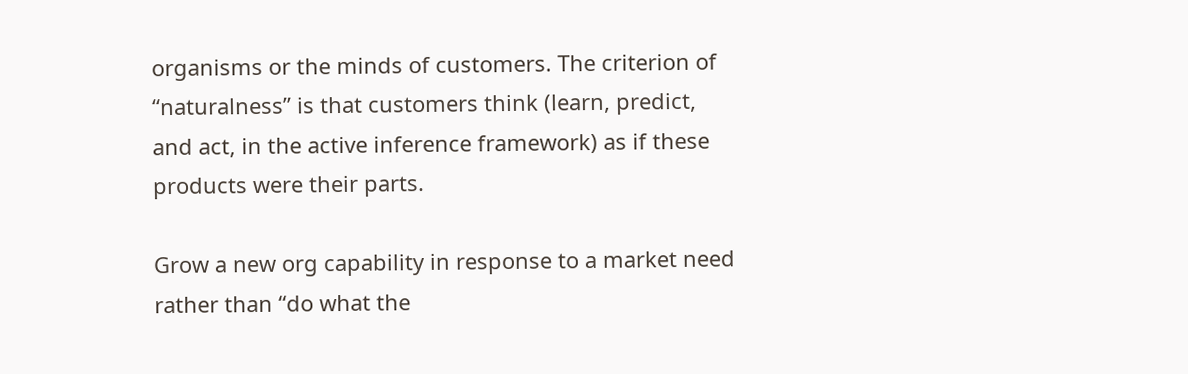organisms or the minds of customers. The criterion of “naturalness” is that customers think (learn, predict, and act, in the active inference framework) as if these products were their parts.

Grow a new org capability in response to a market need rather than “do what the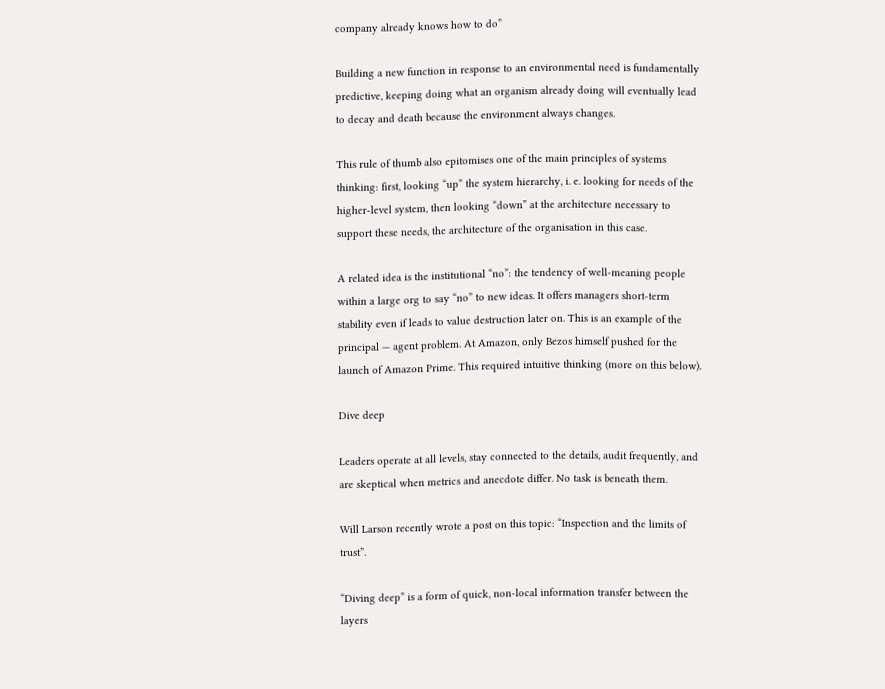company already knows how to do”

Building a new function in response to an environmental need is fundamentally predictive, keeping doing what an organism already doing will eventually lead to decay and death because the environment always changes.

This rule of thumb also epitomises one of the main principles of systems thinking: first, looking “up” the system hierarchy, i. e. looking for needs of the higher-level system, then looking “down” at the architecture necessary to support these needs, the architecture of the organisation in this case.

A related idea is the institutional “no”: the tendency of well-meaning people within a large org to say “no” to new ideas. It offers managers short-term stability even if leads to value destruction later on. This is an example of the principal — agent problem. At Amazon, only Bezos himself pushed for the launch of Amazon Prime. This required intuitive thinking (more on this below).

Dive deep

Leaders operate at all levels, stay connected to the details, audit frequently, and are skeptical when metrics and anecdote differ. No task is beneath them.

Will Larson recently wrote a post on this topic: “Inspection and the limits of trust”.

“Diving deep” is a form of quick, non-local information transfer between the layers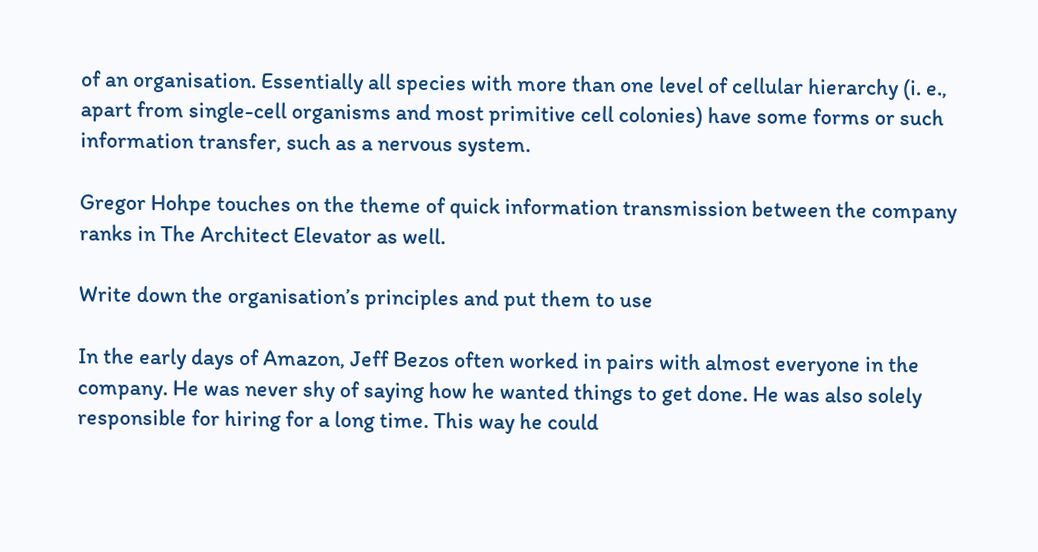of an organisation. Essentially all species with more than one level of cellular hierarchy (i. e., apart from single-cell organisms and most primitive cell colonies) have some forms or such information transfer, such as a nervous system.

Gregor Hohpe touches on the theme of quick information transmission between the company ranks in The Architect Elevator as well.

Write down the organisation’s principles and put them to use

In the early days of Amazon, Jeff Bezos often worked in pairs with almost everyone in the company. He was never shy of saying how he wanted things to get done. He was also solely responsible for hiring for a long time. This way he could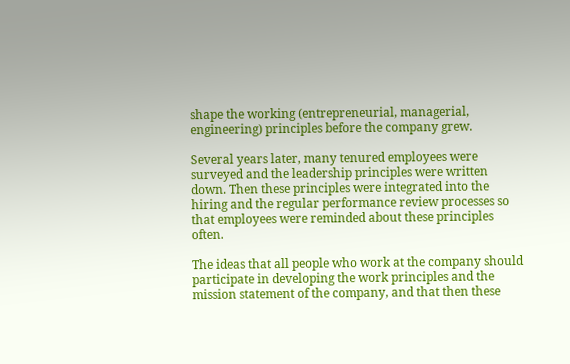shape the working (entrepreneurial, managerial, engineering) principles before the company grew.

Several years later, many tenured employees were surveyed and the leadership principles were written down. Then these principles were integrated into the hiring and the regular performance review processes so that employees were reminded about these principles often.

The ideas that all people who work at the company should participate in developing the work principles and the mission statement of the company, and that then these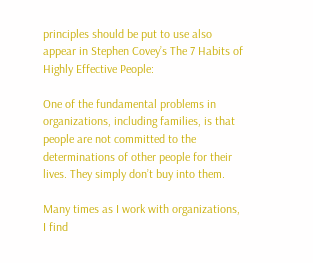principles should be put to use also appear in Stephen Covey’s The 7 Habits of Highly Effective People:

One of the fundamental problems in organizations, including families, is that people are not committed to the determinations of other people for their lives. They simply don’t buy into them.

Many times as I work with organizations, I find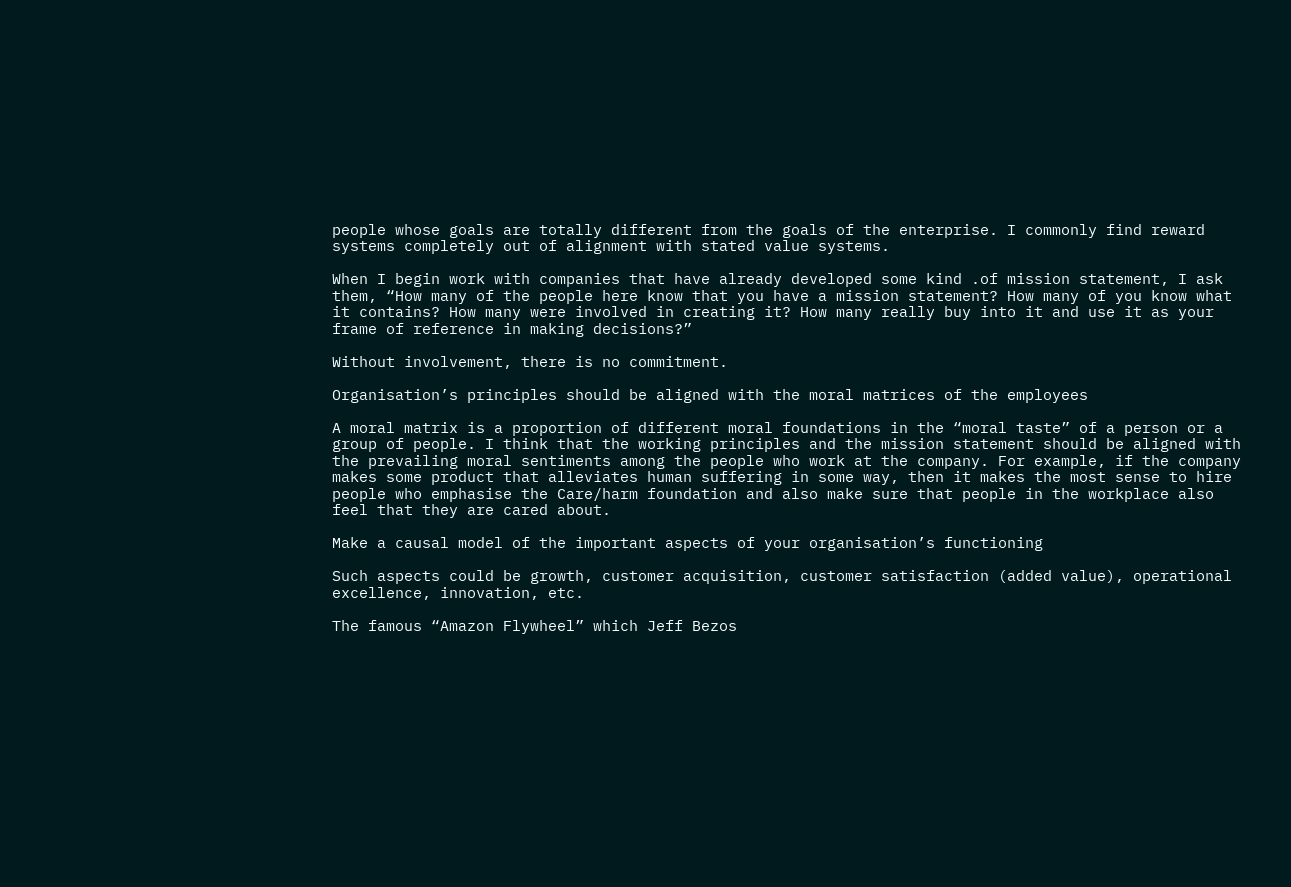people whose goals are totally different from the goals of the enterprise. I commonly find reward systems completely out of alignment with stated value systems.

When I begin work with companies that have already developed some kind .of mission statement, I ask them, “How many of the people here know that you have a mission statement? How many of you know what it contains? How many were involved in creating it? How many really buy into it and use it as your frame of reference in making decisions?”

Without involvement, there is no commitment.

Organisation’s principles should be aligned with the moral matrices of the employees

A moral matrix is a proportion of different moral foundations in the “moral taste” of a person or a group of people. I think that the working principles and the mission statement should be aligned with the prevailing moral sentiments among the people who work at the company. For example, if the company makes some product that alleviates human suffering in some way, then it makes the most sense to hire people who emphasise the Care/harm foundation and also make sure that people in the workplace also feel that they are cared about.

Make a causal model of the important aspects of your organisation’s functioning

Such aspects could be growth, customer acquisition, customer satisfaction (added value), operational excellence, innovation, etc.

The famous “Amazon Flywheel” which Jeff Bezos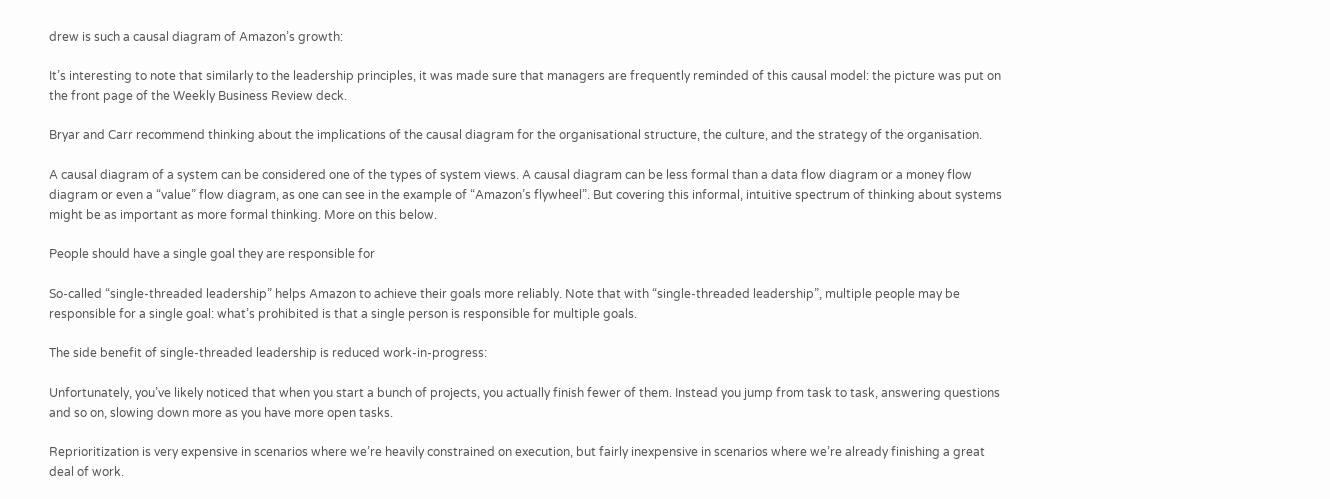drew is such a causal diagram of Amazon’s growth:

It’s interesting to note that similarly to the leadership principles, it was made sure that managers are frequently reminded of this causal model: the picture was put on the front page of the Weekly Business Review deck.

Bryar and Carr recommend thinking about the implications of the causal diagram for the organisational structure, the culture, and the strategy of the organisation.

A causal diagram of a system can be considered one of the types of system views. A causal diagram can be less formal than a data flow diagram or a money flow diagram or even a “value” flow diagram, as one can see in the example of “Amazon’s flywheel”. But covering this informal, intuitive spectrum of thinking about systems might be as important as more formal thinking. More on this below.

People should have a single goal they are responsible for

So-called “single-threaded leadership” helps Amazon to achieve their goals more reliably. Note that with “single-threaded leadership”, multiple people may be responsible for a single goal: what’s prohibited is that a single person is responsible for multiple goals.

The side benefit of single-threaded leadership is reduced work-in-progress:

Unfortunately, you’ve likely noticed that when you start a bunch of projects, you actually finish fewer of them. Instead you jump from task to task, answering questions and so on, slowing down more as you have more open tasks.

Reprioritization is very expensive in scenarios where we’re heavily constrained on execution, but fairly inexpensive in scenarios where we’re already finishing a great deal of work.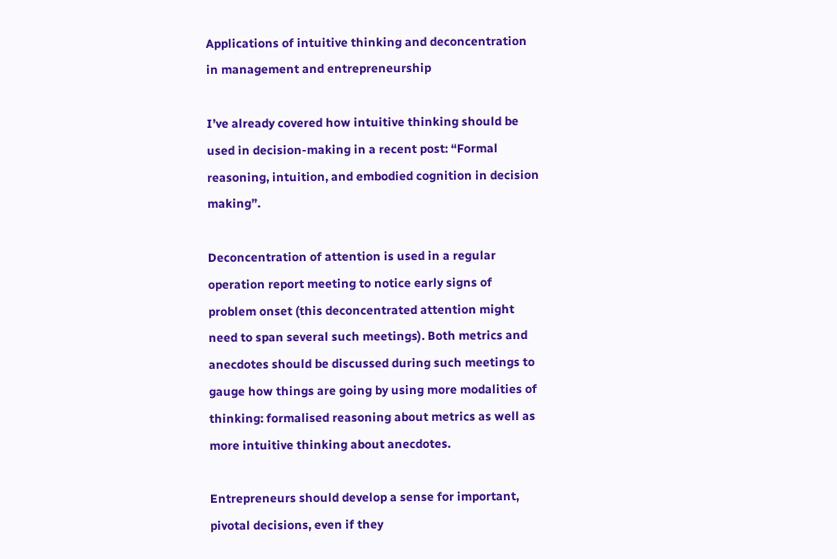Applications of intuitive thinking and deconcentration in management and entrepreneurship

I’ve already covered how intuitive thinking should be used in decision-making in a recent post: “Formal reasoning, intuition, and embodied cognition in decision making”.

Deconcentration of attention is used in a regular operation report meeting to notice early signs of problem onset (this deconcentrated attention might need to span several such meetings). Both metrics and anecdotes should be discussed during such meetings to gauge how things are going by using more modalities of thinking: formalised reasoning about metrics as well as more intuitive thinking about anecdotes.

Entrepreneurs should develop a sense for important, pivotal decisions, even if they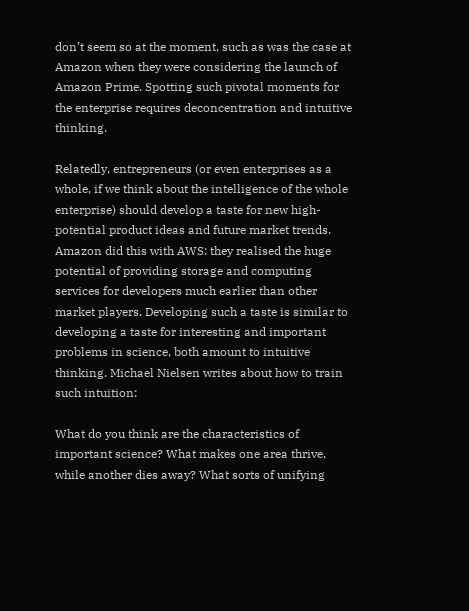don’t seem so at the moment, such as was the case at Amazon when they were considering the launch of Amazon Prime. Spotting such pivotal moments for the enterprise requires deconcentration and intuitive thinking.

Relatedly, entrepreneurs (or even enterprises as a whole, if we think about the intelligence of the whole enterprise) should develop a taste for new high-potential product ideas and future market trends. Amazon did this with AWS: they realised the huge potential of providing storage and computing services for developers much earlier than other market players. Developing such a taste is similar to developing a taste for interesting and important problems in science, both amount to intuitive thinking. Michael Nielsen writes about how to train such intuition:

What do you think are the characteristics of important science? What makes one area thrive, while another dies away? What sorts of unifying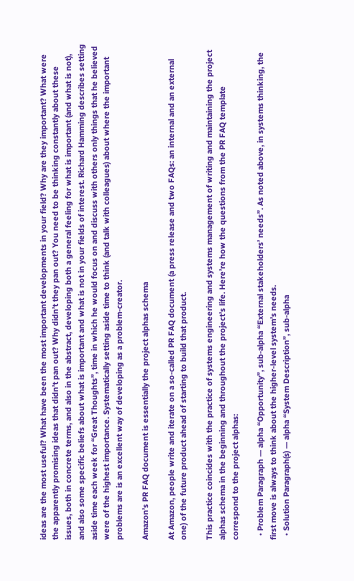ideas are the most useful? What have been the most important developments in your field? Why are they important? What were the apparently promising ideas that didn’t pan out? Why didn’t they pan out? You need to be thinking constantly about these issues, both in concrete terms, and also in the abstract, developing both a general feeling for what is important (and what is not), and also some specific beliefs about what is important and what is not in your fields of interest. Richard Hamming describes setting aside time each week for “Great Thoughts”, time in which he would focus on and discuss with others only things that he believed were of the highest importance. Systematically setting aside time to think (and talk with colleagues) about where the important problems are is an excellent way of developing as a problem-creator.

Amazon’s PR FAQ document is essentially the project alphas schema

At Amazon, people write and iterate on a so-called PR FAQ document (a press release and two FAQs: an internal and an external one) of the future product ahead of starting to build that product.

This practice coincides with the practice of systems engineering and systems management of writing and maintaining the project alphas schema in the beginning and throughout the project’s life. Here’re how the questions from the PR FAQ template correspond to the project alphas:

  • Problem Paragraph — alpha “Opportunity”, sub-alpha “External stakeholders’ needs”. As noted above, in systems thinking, the first move is always to think about the higher-level system’s needs.
  • Solution Paragraph(s) — alpha “System Description”, sub-alpha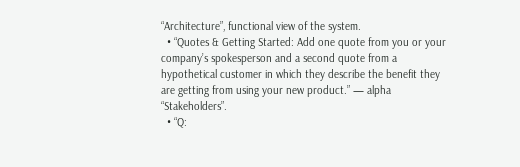“Architecture”, functional view of the system.
  • “Quotes & Getting Started: Add one quote from you or your company’s spokesperson and a second quote from a hypothetical customer in which they describe the benefit they are getting from using your new product.” — alpha “Stakeholders”.
  • “Q: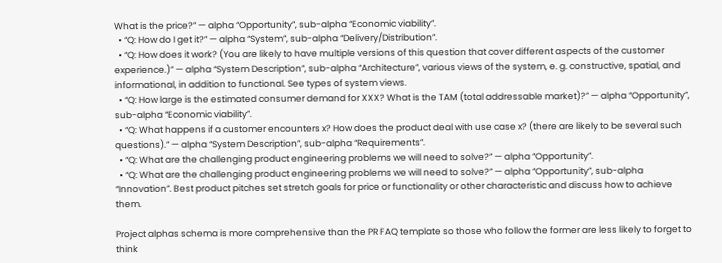What is the price?” — alpha “Opportunity”, sub-alpha “Economic viability”.
  • “Q: How do I get it?” — alpha “System”, sub-alpha “Delivery/Distribution”.
  • “Q: How does it work? (You are likely to have multiple versions of this question that cover different aspects of the customer experience.)” — alpha “System Description”, sub-alpha “Architecture”, various views of the system, e. g. constructive, spatial, and informational, in addition to functional. See types of system views.
  • “Q: How large is the estimated consumer demand for XXX? What is the TAM (total addressable market)?” — alpha “Opportunity”, sub-alpha “Economic viability”.
  • “Q: What happens if a customer encounters x? How does the product deal with use case x? (there are likely to be several such questions).” — alpha “System Description”, sub-alpha “Requirements”.
  • “Q: What are the challenging product engineering problems we will need to solve?” — alpha “Opportunity”.
  • “Q: What are the challenging product engineering problems we will need to solve?” — alpha “Opportunity”, sub-alpha “Innovation”. Best product pitches set stretch goals for price or functionality or other characteristic and discuss how to achieve them.

Project alphas schema is more comprehensive than the PR FAQ template so those who follow the former are less likely to forget to think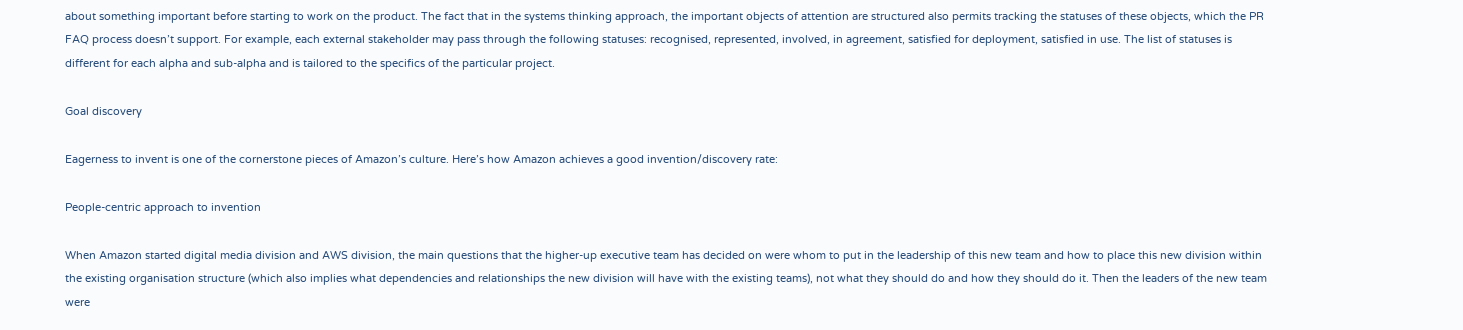about something important before starting to work on the product. The fact that in the systems thinking approach, the important objects of attention are structured also permits tracking the statuses of these objects, which the PR FAQ process doesn’t support. For example, each external stakeholder may pass through the following statuses: recognised, represented, involved, in agreement, satisfied for deployment, satisfied in use. The list of statuses is different for each alpha and sub-alpha and is tailored to the specifics of the particular project.

Goal discovery

Eagerness to invent is one of the cornerstone pieces of Amazon’s culture. Here’s how Amazon achieves a good invention/discovery rate:

People-centric approach to invention

When Amazon started digital media division and AWS division, the main questions that the higher-up executive team has decided on were whom to put in the leadership of this new team and how to place this new division within the existing organisation structure (which also implies what dependencies and relationships the new division will have with the existing teams), not what they should do and how they should do it. Then the leaders of the new team were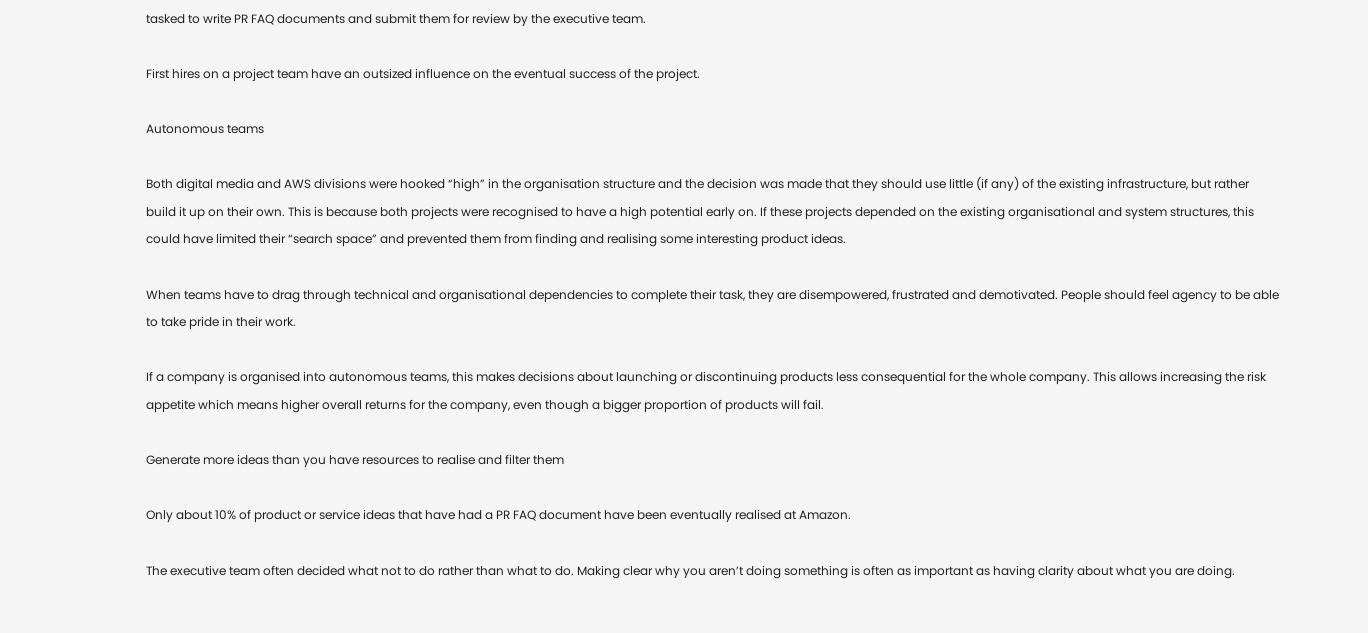tasked to write PR FAQ documents and submit them for review by the executive team.

First hires on a project team have an outsized influence on the eventual success of the project.

Autonomous teams

Both digital media and AWS divisions were hooked “high” in the organisation structure and the decision was made that they should use little (if any) of the existing infrastructure, but rather build it up on their own. This is because both projects were recognised to have a high potential early on. If these projects depended on the existing organisational and system structures, this could have limited their “search space” and prevented them from finding and realising some interesting product ideas.

When teams have to drag through technical and organisational dependencies to complete their task, they are disempowered, frustrated and demotivated. People should feel agency to be able to take pride in their work.

If a company is organised into autonomous teams, this makes decisions about launching or discontinuing products less consequential for the whole company. This allows increasing the risk appetite which means higher overall returns for the company, even though a bigger proportion of products will fail.

Generate more ideas than you have resources to realise and filter them

Only about 10% of product or service ideas that have had a PR FAQ document have been eventually realised at Amazon.

The executive team often decided what not to do rather than what to do. Making clear why you aren’t doing something is often as important as having clarity about what you are doing.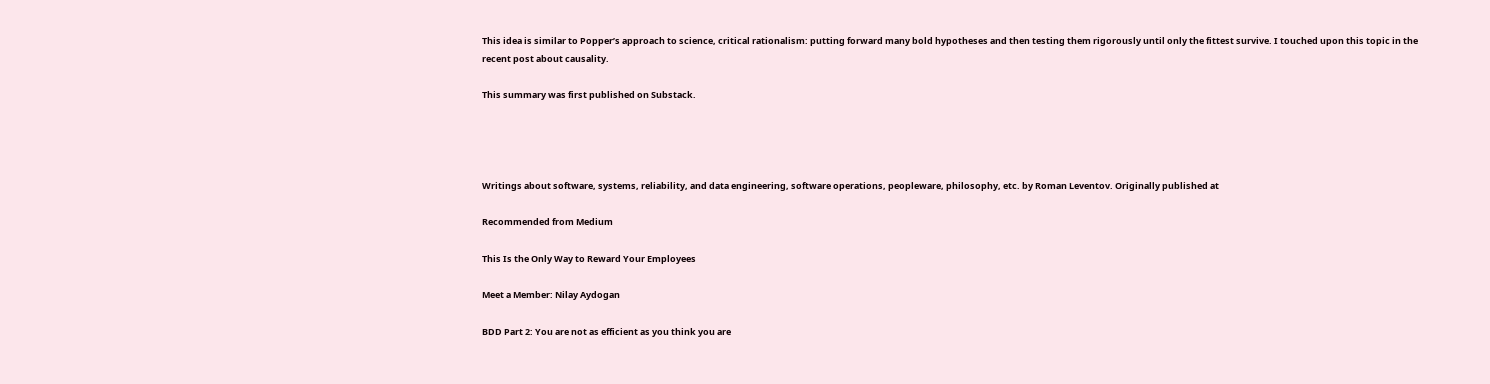This idea is similar to Popper’s approach to science, critical rationalism: putting forward many bold hypotheses and then testing them rigorously until only the fittest survive. I touched upon this topic in the recent post about causality.

This summary was first published on Substack.




Writings about software, systems, reliability, and data engineering, software operations, peopleware, philosophy, etc. by Roman Leventov. Originally published at

Recommended from Medium

This Is the Only Way to Reward Your Employees

Meet a Member: Nilay Aydogan

BDD Part 2: You are not as efficient as you think you are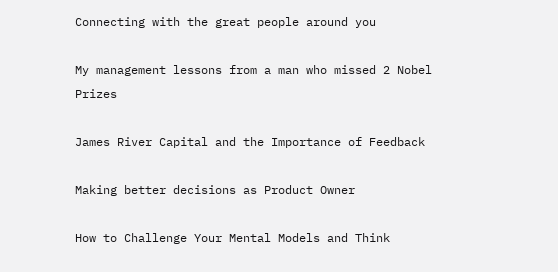Connecting with the great people around you

My management lessons from a man who missed 2 Nobel Prizes

James River Capital and the Importance of Feedback

Making better decisions as Product Owner

How to Challenge Your Mental Models and Think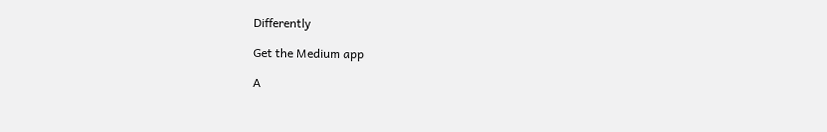Differently

Get the Medium app

A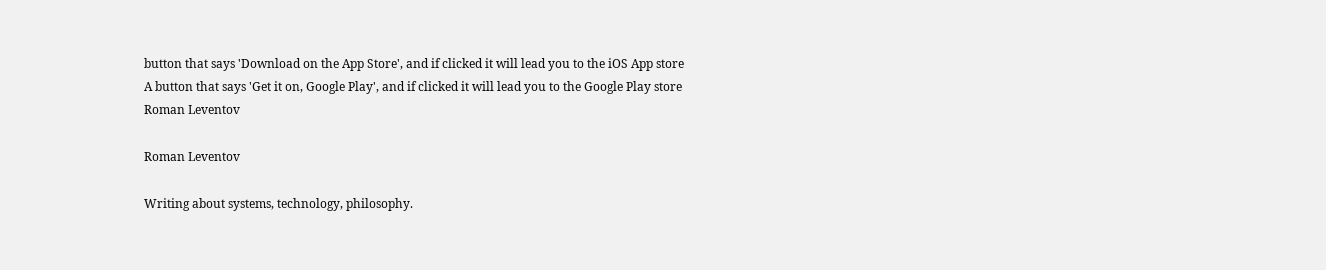button that says 'Download on the App Store', and if clicked it will lead you to the iOS App store
A button that says 'Get it on, Google Play', and if clicked it will lead you to the Google Play store
Roman Leventov

Roman Leventov

Writing about systems, technology, philosophy.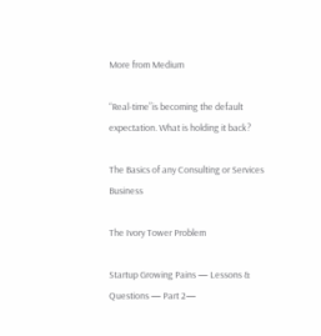More from Medium

“Real-time”is becoming the default expectation. What is holding it back?

The Basics of any Consulting or Services Business

The Ivory Tower Problem

Startup Growing Pains — Lessons & Questions — Part 2—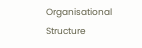Organisational Structure